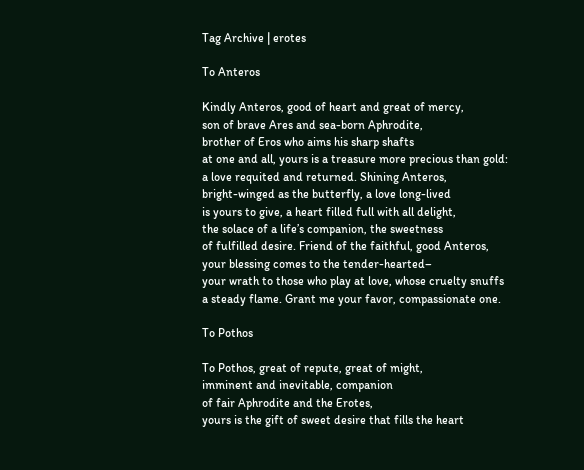Tag Archive | erotes

To Anteros

Kindly Anteros, good of heart and great of mercy,
son of brave Ares and sea-born Aphrodite,
brother of Eros who aims his sharp shafts
at one and all, yours is a treasure more precious than gold:
a love requited and returned. Shining Anteros,
bright-winged as the butterfly, a love long-lived
is yours to give, a heart filled full with all delight,
the solace of a life’s companion, the sweetness
of fulfilled desire. Friend of the faithful, good Anteros,
your blessing comes to the tender-hearted–
your wrath to those who play at love, whose cruelty snuffs
a steady flame. Grant me your favor, compassionate one.

To Pothos

To Pothos, great of repute, great of might,
imminent and inevitable, companion
of fair Aphrodite and the Erotes,
yours is the gift of sweet desire that fills the heart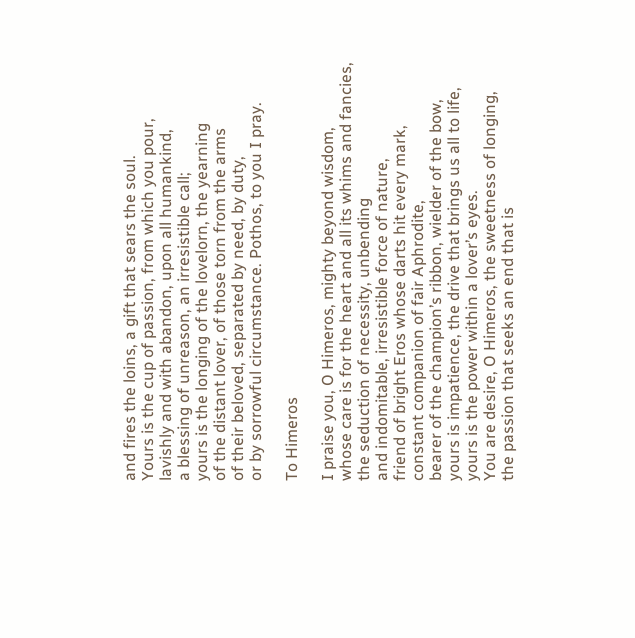and fires the loins, a gift that sears the soul.
Yours is the cup of passion, from which you pour,
lavishly and with abandon, upon all humankind,
a blessing of unreason, an irresistible call;
yours is the longing of the lovelorn, the yearning
of the distant lover, of those torn from the arms
of their beloved, separated by need, by duty,
or by sorrowful circumstance. Pothos, to you I pray.

To Himeros

I praise you, O Himeros, mighty beyond wisdom,
whose care is for the heart and all its whims and fancies,
the seduction of necessity, unbending
and indomitable, irresistible force of nature,
friend of bright Eros whose darts hit every mark,
constant companion of fair Aphrodite,
bearer of the champion’s ribbon, wielder of the bow,
yours is impatience, the drive that brings us all to life,
yours is the power within a lover’s eyes.
You are desire, O Himeros, the sweetness of longing,
the passion that seeks an end that is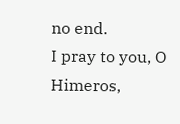no end.
I pray to you, O Himeros,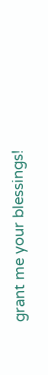grant me your blessings!